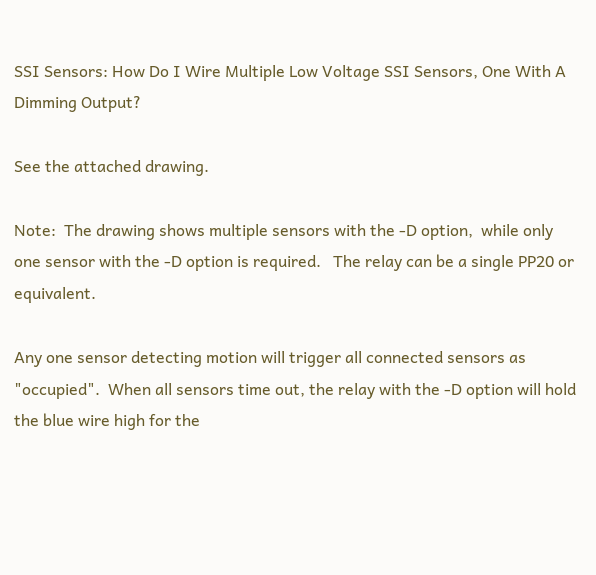SSI Sensors: How Do I Wire Multiple Low Voltage SSI Sensors, One With A Dimming Output?

See the attached drawing.

Note:  The drawing shows multiple sensors with the -D option,  while only one sensor with the -D option is required.   The relay can be a single PP20 or equivalent.

Any one sensor detecting motion will trigger all connected sensors as "occupied".  When all sensors time out, the relay with the -D option will hold the blue wire high for the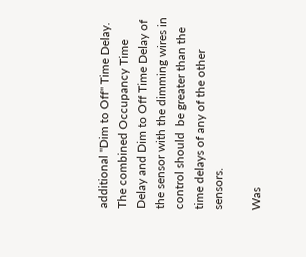additional "Dim to Off" Time Delay.  The combined Occupancy Time Delay and Dim to Off Time Delay of the sensor with the dimming wires in control should  be greater than the time delays of any of the other sensors.

Was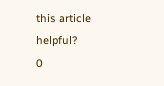this article helpful?
0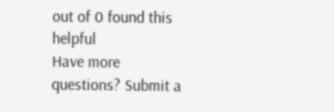out of 0 found this helpful
Have more questions? Submit a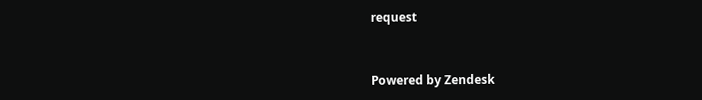request


Powered by Zendesk